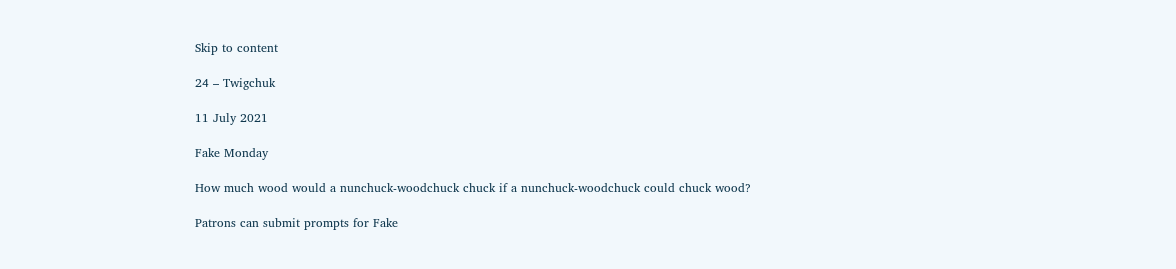Skip to content

24 – Twigchuk

11 July 2021

Fake Monday

How much wood would a nunchuck-woodchuck chuck if a nunchuck-woodchuck could chuck wood?

Patrons can submit prompts for Fake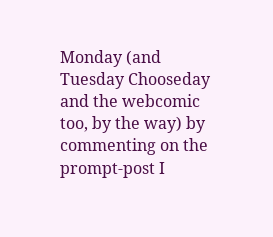Monday (and Tuesday Chooseday and the webcomic too, by the way) by commenting on the prompt-post I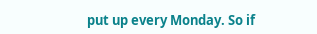put up every Monday. So if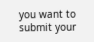you want to submit your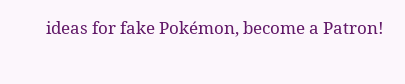ideas for fake Pokémon, become a Patron!